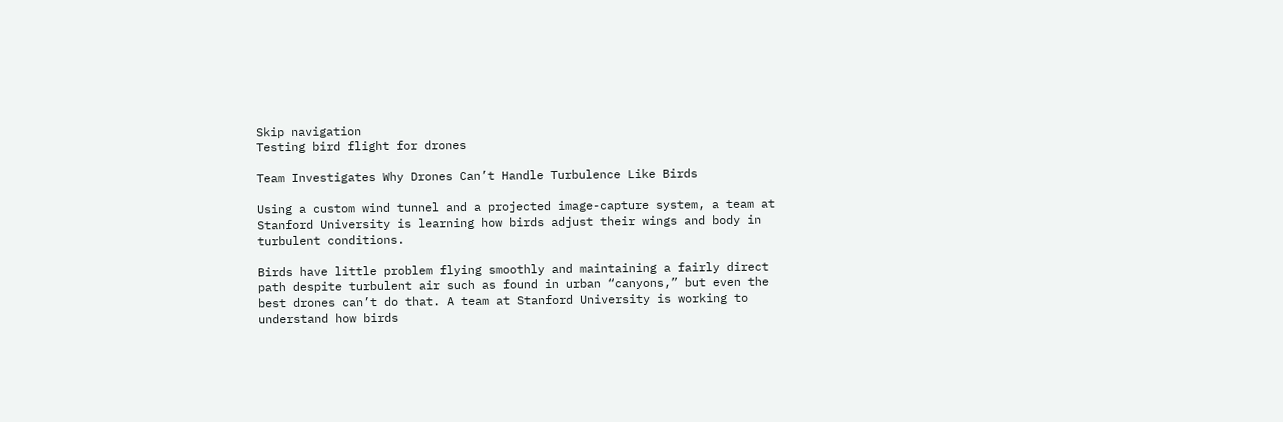Skip navigation
Testing bird flight for drones

Team Investigates Why Drones Can’t Handle Turbulence Like Birds

Using a custom wind tunnel and a projected image-capture system, a team at Stanford University is learning how birds adjust their wings and body in turbulent conditions.

Birds have little problem flying smoothly and maintaining a fairly direct path despite turbulent air such as found in urban “canyons,” but even the best drones can’t do that. A team at Stanford University is working to understand how birds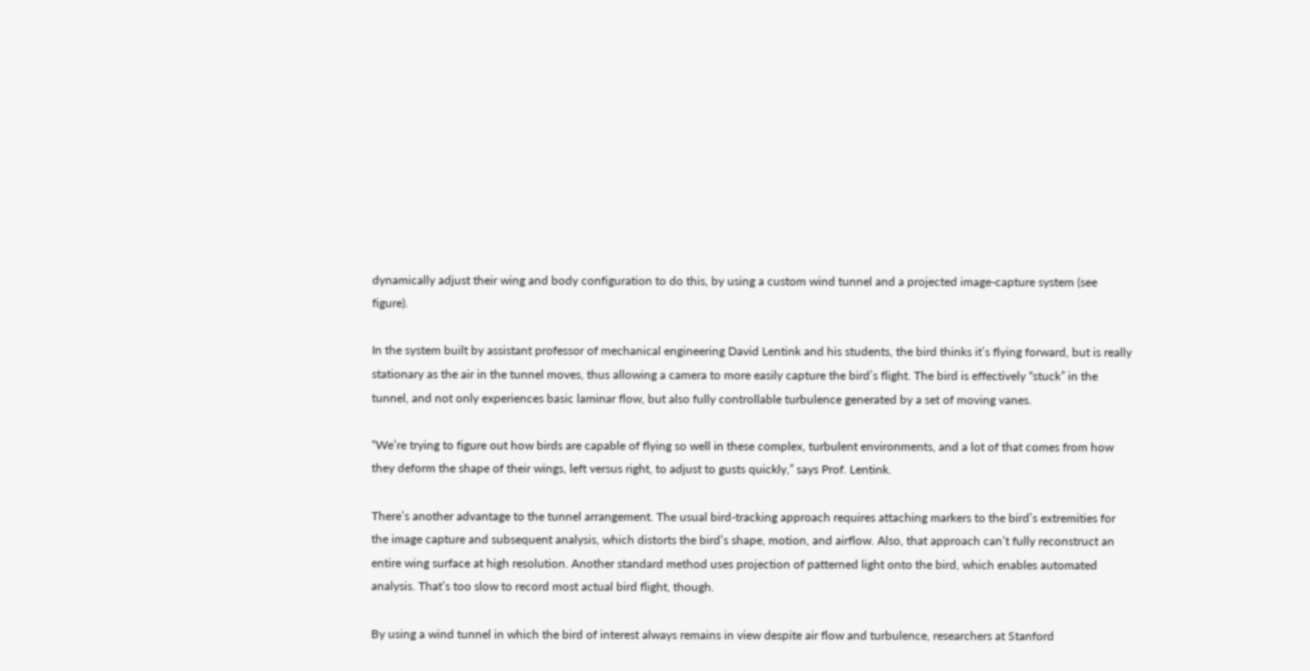dynamically adjust their wing and body configuration to do this, by using a custom wind tunnel and a projected image-capture system (see figure).

In the system built by assistant professor of mechanical engineering David Lentink and his students, the bird thinks it’s flying forward, but is really stationary as the air in the tunnel moves, thus allowing a camera to more easily capture the bird’s flight. The bird is effectively “stuck” in the tunnel, and not only experiences basic laminar flow, but also fully controllable turbulence generated by a set of moving vanes.

“We’re trying to figure out how birds are capable of flying so well in these complex, turbulent environments, and a lot of that comes from how they deform the shape of their wings, left versus right, to adjust to gusts quickly,” says Prof. Lentink.

There’s another advantage to the tunnel arrangement. The usual bird-tracking approach requires attaching markers to the bird’s extremities for the image capture and subsequent analysis, which distorts the bird’s shape, motion, and airflow. Also, that approach can’t fully reconstruct an entire wing surface at high resolution. Another standard method uses projection of patterned light onto the bird, which enables automated analysis. That’s too slow to record most actual bird flight, though.

By using a wind tunnel in which the bird of interest always remains in view despite air flow and turbulence, researchers at Stanford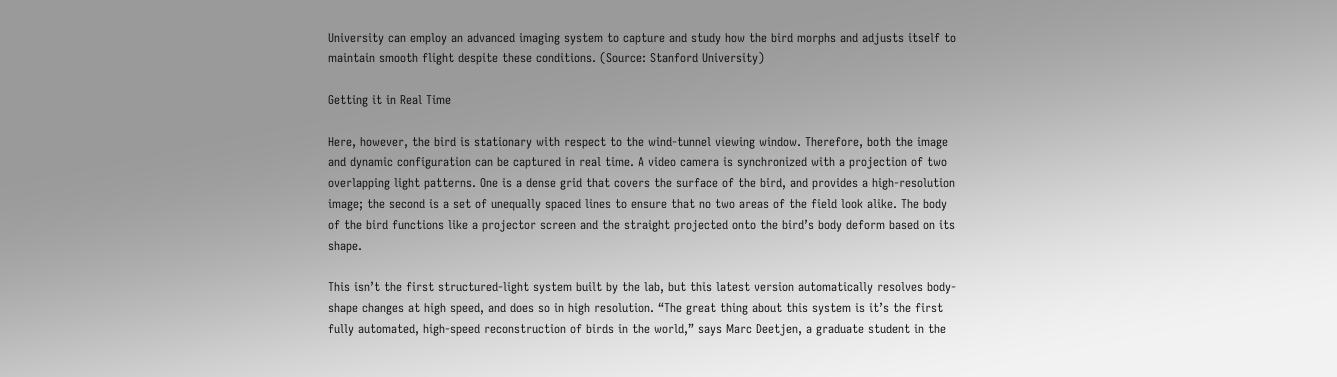University can employ an advanced imaging system to capture and study how the bird morphs and adjusts itself to maintain smooth flight despite these conditions. (Source: Stanford University)

Getting it in Real Time

Here, however, the bird is stationary with respect to the wind-tunnel viewing window. Therefore, both the image and dynamic configuration can be captured in real time. A video camera is synchronized with a projection of two overlapping light patterns. One is a dense grid that covers the surface of the bird, and provides a high-resolution image; the second is a set of unequally spaced lines to ensure that no two areas of the field look alike. The body of the bird functions like a projector screen and the straight projected onto the bird’s body deform based on its shape.

This isn’t the first structured-light system built by the lab, but this latest version automatically resolves body-shape changes at high speed, and does so in high resolution. “The great thing about this system is it’s the first fully automated, high-speed reconstruction of birds in the world,” says Marc Deetjen, a graduate student in the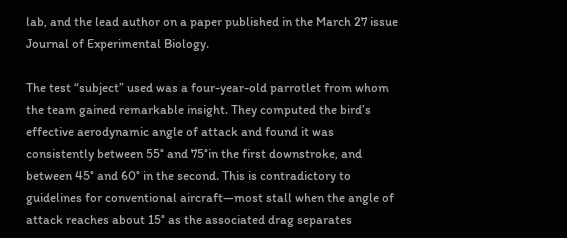lab, and the lead author on a paper published in the March 27 issue Journal of Experimental Biology.

The test “subject” used was a four-year-old parrotlet from whom the team gained remarkable insight. They computed the bird’s effective aerodynamic angle of attack and found it was consistently between 55° and 75°in the first downstroke, and between 45° and 60° in the second. This is contradictory to guidelines for conventional aircraft—most stall when the angle of attack reaches about 15° as the associated drag separates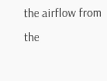the airflow from the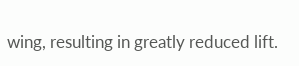wing, resulting in greatly reduced lift.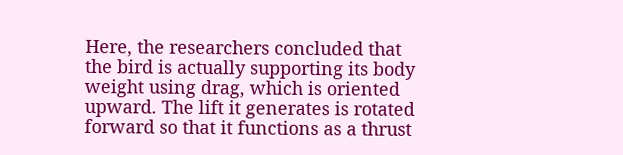Here, the researchers concluded that the bird is actually supporting its body weight using drag, which is oriented upward. The lift it generates is rotated forward so that it functions as a thrust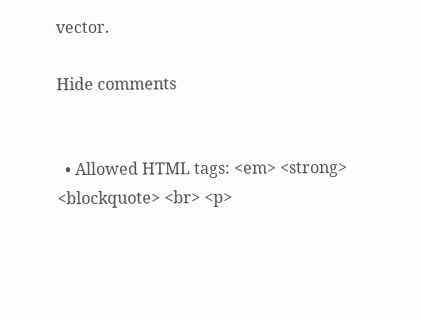vector.

Hide comments


  • Allowed HTML tags: <em> <strong> <blockquote> <br> <p>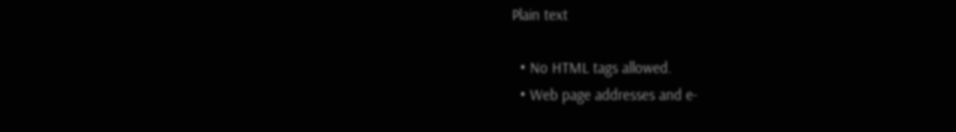Plain text

  • No HTML tags allowed.
  • Web page addresses and e-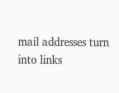mail addresses turn into links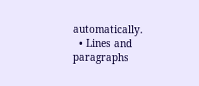automatically.
  • Lines and paragraphs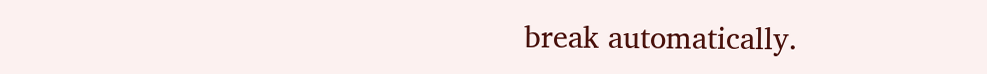break automatically.